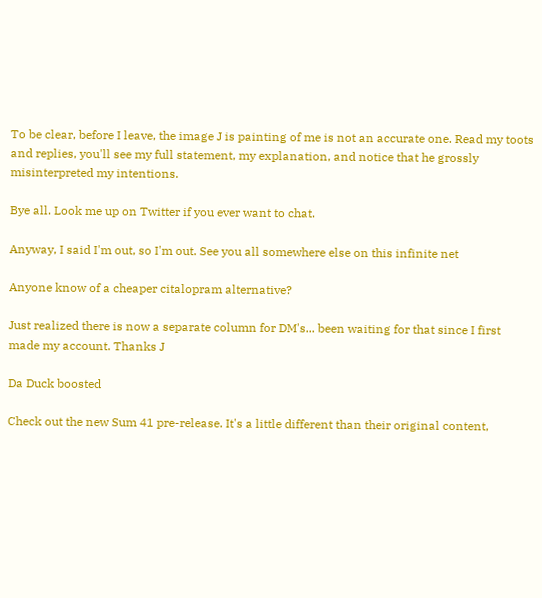To be clear, before I leave, the image J is painting of me is not an accurate one. Read my toots and replies, you'll see my full statement, my explanation, and notice that he grossly misinterpreted my intentions.

Bye all. Look me up on Twitter if you ever want to chat.

Anyway, I said I'm out, so I'm out. See you all somewhere else on this infinite net

Anyone know of a cheaper citalopram alternative?

Just realized there is now a separate column for DM's... been waiting for that since I first made my account. Thanks J

Da Duck boosted

Check out the new Sum 41 pre-release. It's a little different than their original content,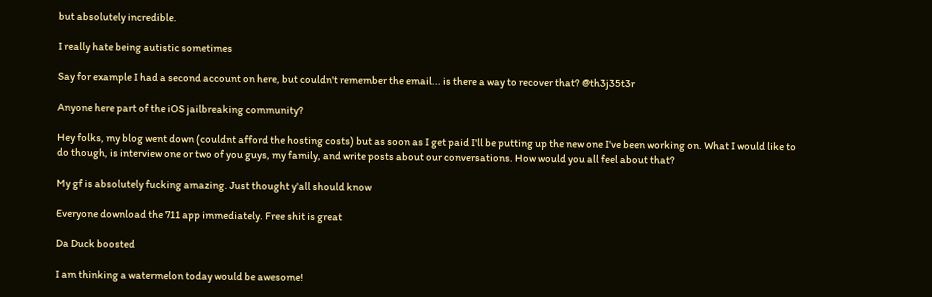but absolutely incredible.

I really hate being autistic sometimes

Say for example I had a second account on here, but couldn't remember the email... is there a way to recover that? @th3j35t3r

Anyone here part of the iOS jailbreaking community?

Hey folks, my blog went down (couldnt afford the hosting costs) but as soon as I get paid I'll be putting up the new one I've been working on. What I would like to do though, is interview one or two of you guys, my family, and write posts about our conversations. How would you all feel about that?

My gf is absolutely fucking amazing. Just thought y'all should know

Everyone download the 711 app immediately. Free shit is great

Da Duck boosted

I am thinking a watermelon today would be awesome!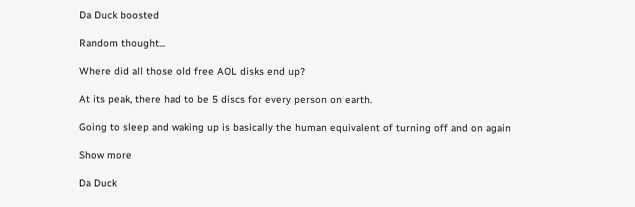Da Duck boosted

Random thought...

Where did all those old free AOL disks end up?

At its peak, there had to be 5 discs for every person on earth.

Going to sleep and waking up is basically the human equivalent of turning off and on again

Show more

Da Duck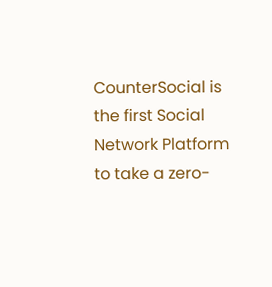CounterSocial is the first Social Network Platform to take a zero-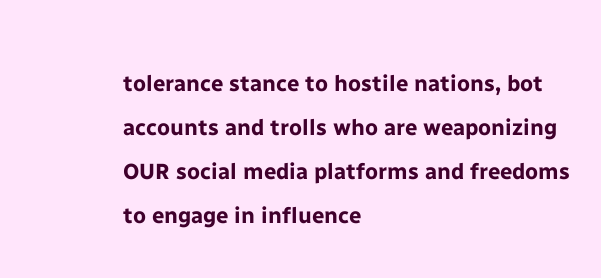tolerance stance to hostile nations, bot accounts and trolls who are weaponizing OUR social media platforms and freedoms to engage in influence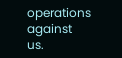operations against us.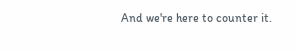And we're here to counter it.